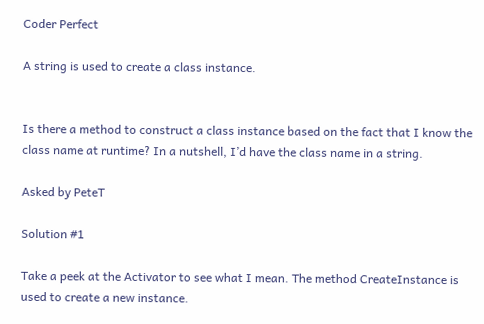Coder Perfect

A string is used to create a class instance.


Is there a method to construct a class instance based on the fact that I know the class name at runtime? In a nutshell, I’d have the class name in a string.

Asked by PeteT

Solution #1

Take a peek at the Activator to see what I mean. The method CreateInstance is used to create a new instance.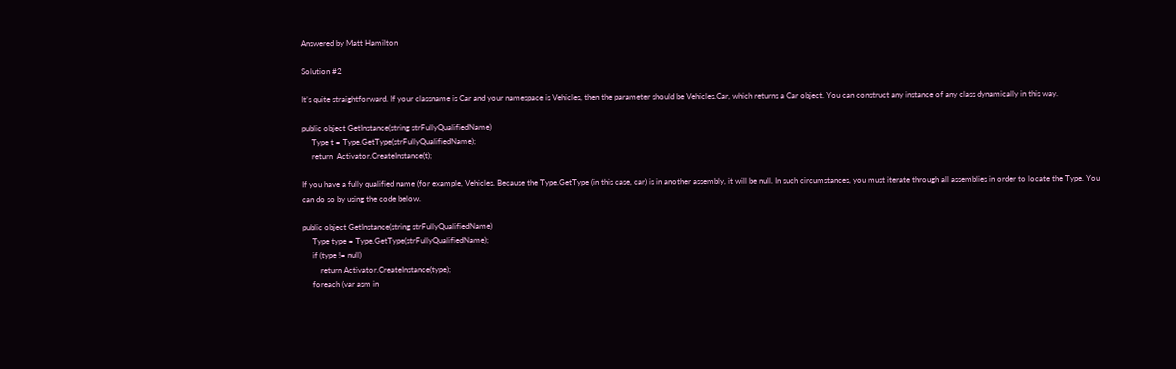Answered by Matt Hamilton

Solution #2

It’s quite straightforward. If your classname is Car and your namespace is Vehicles, then the parameter should be Vehicles.Car, which returns a Car object. You can construct any instance of any class dynamically in this way.

public object GetInstance(string strFullyQualifiedName)
     Type t = Type.GetType(strFullyQualifiedName);
     return  Activator.CreateInstance(t);

If you have a fully qualified name (for example, Vehicles. Because the Type.GetType (in this case, car) is in another assembly, it will be null. In such circumstances, you must iterate through all assemblies in order to locate the Type. You can do so by using the code below.

public object GetInstance(string strFullyQualifiedName)
     Type type = Type.GetType(strFullyQualifiedName);
     if (type != null)
         return Activator.CreateInstance(type);
     foreach (var asm in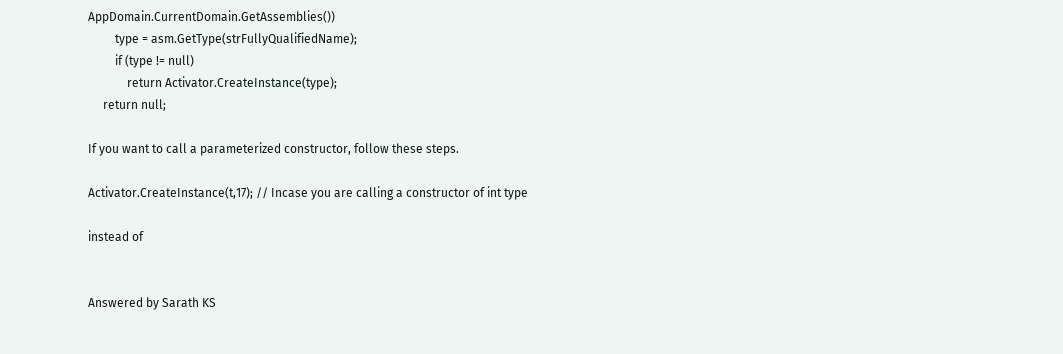AppDomain.CurrentDomain.GetAssemblies())
         type = asm.GetType(strFullyQualifiedName);
         if (type != null)
             return Activator.CreateInstance(type);
     return null;

If you want to call a parameterized constructor, follow these steps.

Activator.CreateInstance(t,17); // Incase you are calling a constructor of int type

instead of


Answered by Sarath KS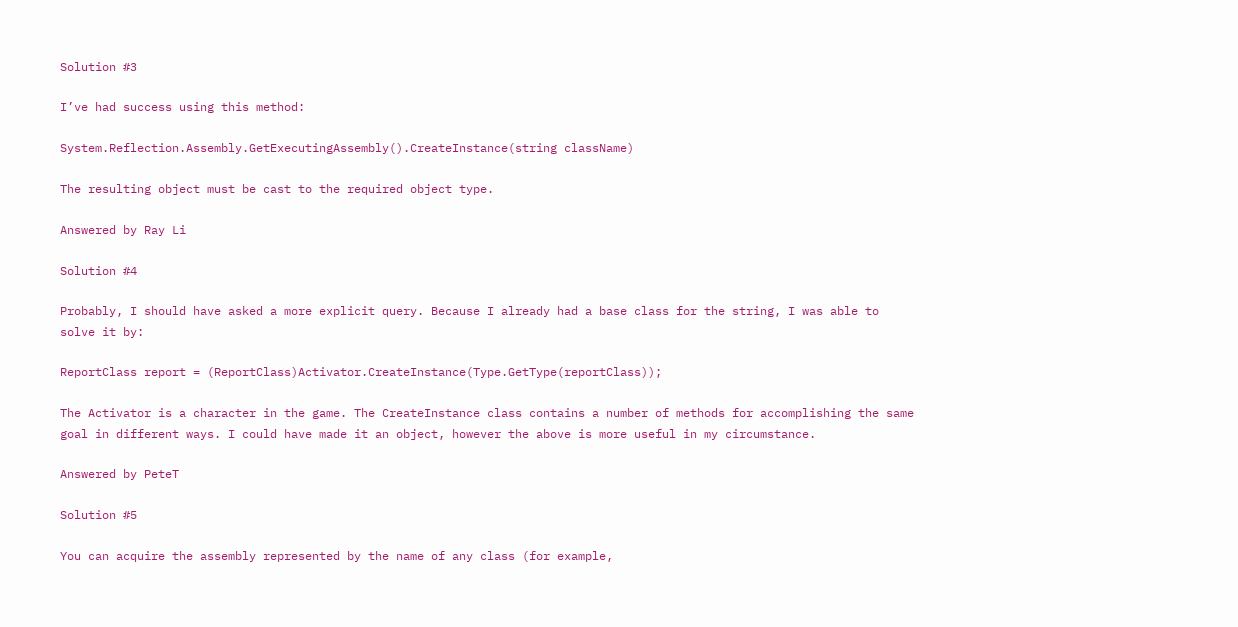Solution #3

I’ve had success using this method:

System.Reflection.Assembly.GetExecutingAssembly().CreateInstance(string className)

The resulting object must be cast to the required object type.

Answered by Ray Li

Solution #4

Probably, I should have asked a more explicit query. Because I already had a base class for the string, I was able to solve it by:

ReportClass report = (ReportClass)Activator.CreateInstance(Type.GetType(reportClass));

The Activator is a character in the game. The CreateInstance class contains a number of methods for accomplishing the same goal in different ways. I could have made it an object, however the above is more useful in my circumstance.

Answered by PeteT

Solution #5

You can acquire the assembly represented by the name of any class (for example,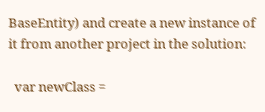BaseEntity) and create a new instance of it from another project in the solution:

  var newClass =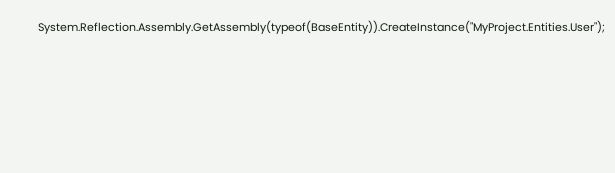System.Reflection.Assembly.GetAssembly(typeof(BaseEntity)).CreateInstance("MyProject.Entities.User");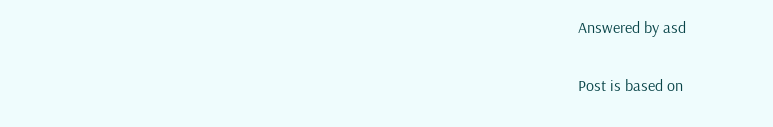Answered by asd

Post is based on